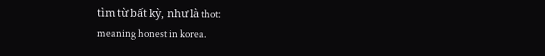tìm từ bất kỳ, như là thot:
meaning honest in korea.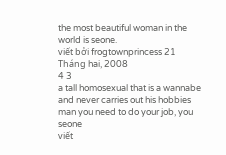the most beautiful woman in the world is seone.
viết bởi frogtownprincess 21 Tháng hai, 2008
4 3
a tall homosexual that is a wannabe and never carries out his hobbies
man you need to do your job, you seone
viết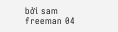bởi sam freeman 04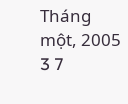Tháng một, 2005
3 7